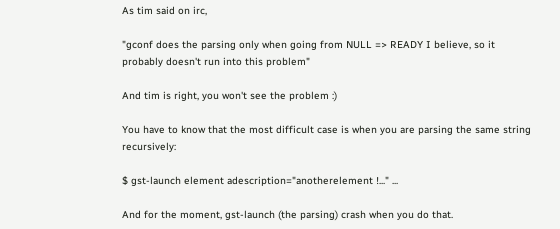As tim said on irc,

"gconf does the parsing only when going from NULL => READY I believe, so it probably doesn't run into this problem"

And tim is right, you won't see the problem :)

You have to know that the most difficult case is when you are parsing the same string recursively:

$ gst-launch element adescription="anotherelement !..." ...

And for the moment, gst-launch (the parsing) crash when you do that.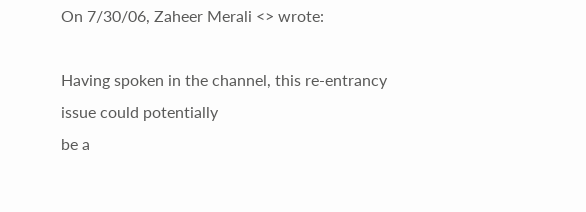On 7/30/06, Zaheer Merali <> wrote:

Having spoken in the channel, this re-entrancy issue could potentially
be a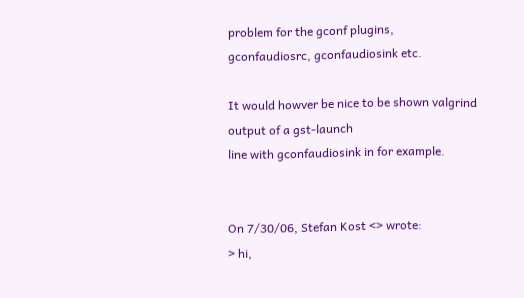problem for the gconf plugins, gconfaudiosrc, gconfaudiosink etc.

It would howver be nice to be shown valgrind output of a gst-launch
line with gconfaudiosink in for example.


On 7/30/06, Stefan Kost <> wrote:
> hi,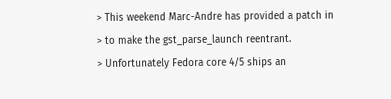> This weekend Marc-Andre has provided a patch in
> to make the gst_parse_launch reentrant.
> Unfortunately Fedora core 4/5 ships an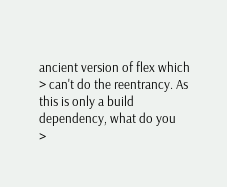ancient version of flex which
> can't do the reentrancy. As this is only a build dependency, what do you
>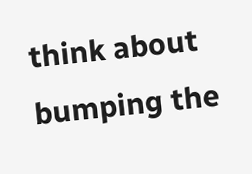think about bumping the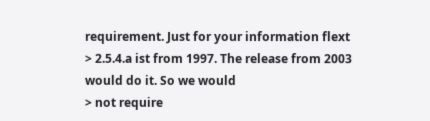requirement. Just for your information flext
> 2.5.4.a ist from 1997. The release from 2003 would do it. So we would
> not require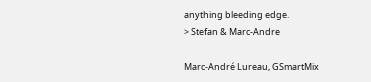anything bleeding edge.
> Stefan & Marc-Andre

Marc-André Lureau, GSmartMix